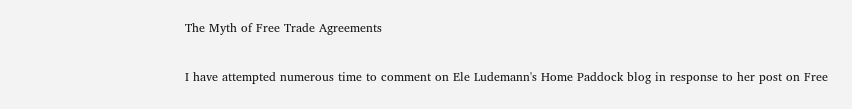The Myth of Free Trade Agreements

I have attempted numerous time to comment on Ele Ludemann's Home Paddock blog in response to her post on Free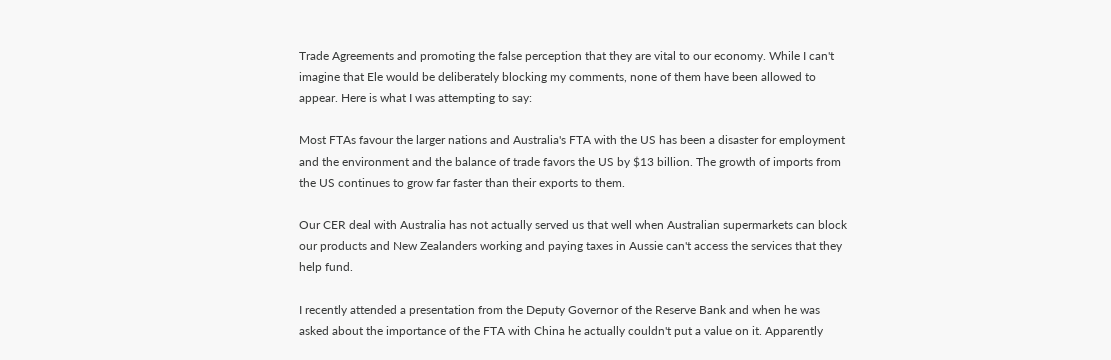Trade Agreements and promoting the false perception that they are vital to our economy. While I can't imagine that Ele would be deliberately blocking my comments, none of them have been allowed to appear. Here is what I was attempting to say:

Most FTAs favour the larger nations and Australia's FTA with the US has been a disaster for employment and the environment and the balance of trade favors the US by $13 billion. The growth of imports from the US continues to grow far faster than their exports to them.

Our CER deal with Australia has not actually served us that well when Australian supermarkets can block our products and New Zealanders working and paying taxes in Aussie can't access the services that they help fund.

I recently attended a presentation from the Deputy Governor of the Reserve Bank and when he was asked about the importance of the FTA with China he actually couldn't put a value on it. Apparently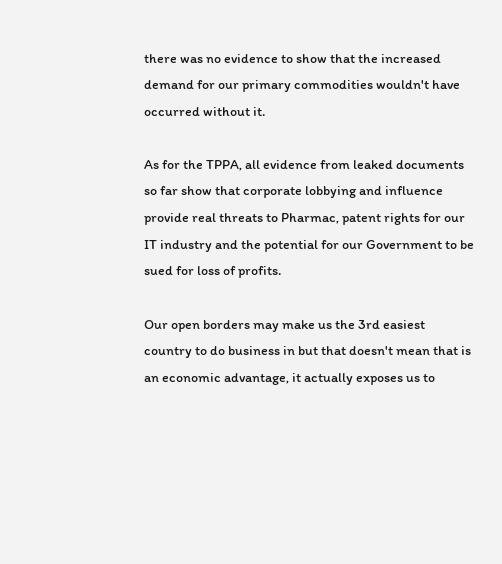there was no evidence to show that the increased demand for our primary commodities wouldn't have occurred without it.

As for the TPPA, all evidence from leaked documents so far show that corporate lobbying and influence provide real threats to Pharmac, patent rights for our IT industry and the potential for our Government to be sued for loss of profits.

Our open borders may make us the 3rd easiest country to do business in but that doesn't mean that is an economic advantage, it actually exposes us to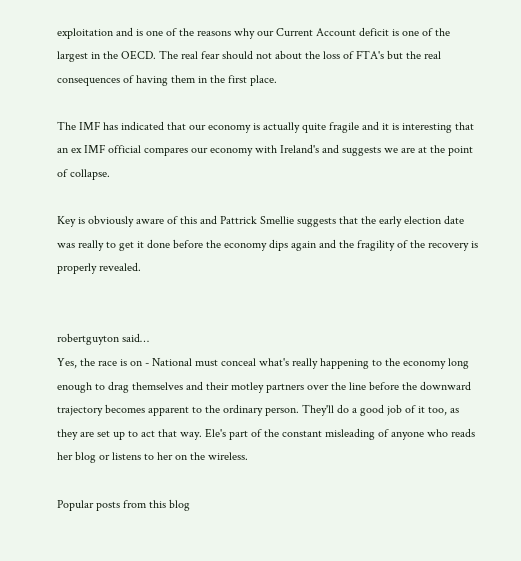exploitation and is one of the reasons why our Current Account deficit is one of the largest in the OECD. The real fear should not about the loss of FTA's but the real consequences of having them in the first place.

The IMF has indicated that our economy is actually quite fragile and it is interesting that an ex IMF official compares our economy with Ireland's and suggests we are at the point of collapse.

Key is obviously aware of this and Pattrick Smellie suggests that the early election date was really to get it done before the economy dips again and the fragility of the recovery is properly revealed.


robertguyton said…
Yes, the race is on - National must conceal what's really happening to the economy long enough to drag themselves and their motley partners over the line before the downward trajectory becomes apparent to the ordinary person. They'll do a good job of it too, as they are set up to act that way. Ele's part of the constant misleading of anyone who reads her blog or listens to her on the wireless.

Popular posts from this blog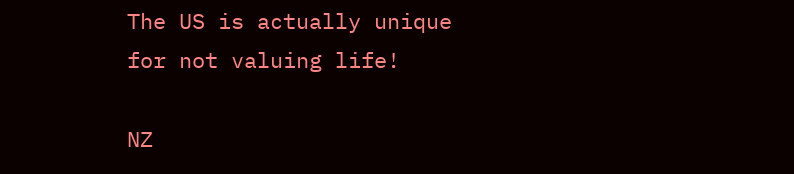The US is actually unique for not valuing life!

NZ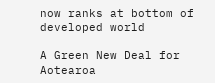now ranks at bottom of developed world

A Green New Deal for Aotearoa